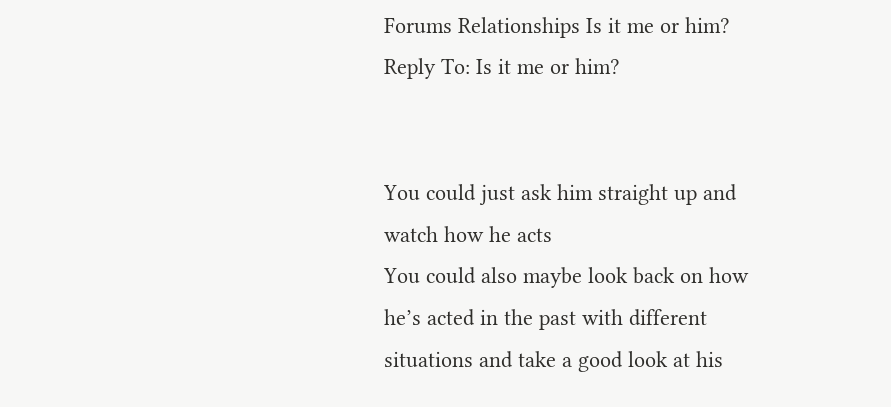Forums Relationships Is it me or him? Reply To: Is it me or him?


You could just ask him straight up and watch how he acts
You could also maybe look back on how he’s acted in the past with different situations and take a good look at his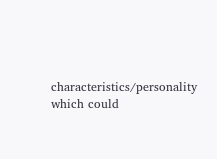characteristics/personality which could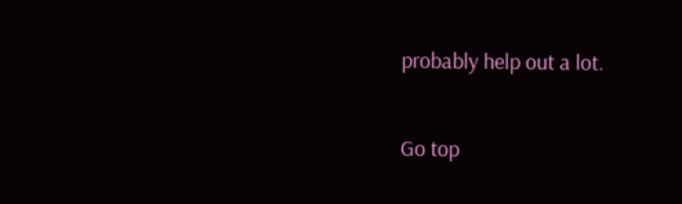probably help out a lot.

Go top